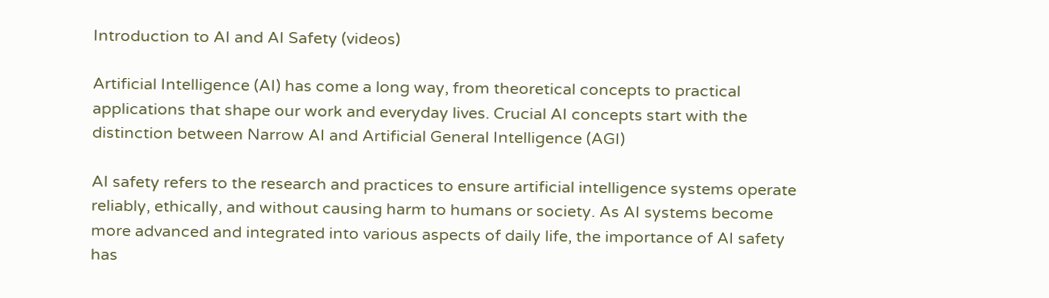Introduction to AI and AI Safety (videos)

Artificial Intelligence (AI) has come a long way, from theoretical concepts to practical applications that shape our work and everyday lives. Crucial AI concepts start with the distinction between Narrow AI and Artificial General Intelligence (AGI)

AI safety refers to the research and practices to ensure artificial intelligence systems operate reliably, ethically, and without causing harm to humans or society. As AI systems become more advanced and integrated into various aspects of daily life, the importance of AI safety has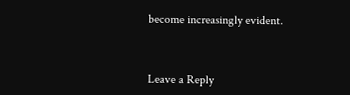become increasingly evident.



Leave a Reply